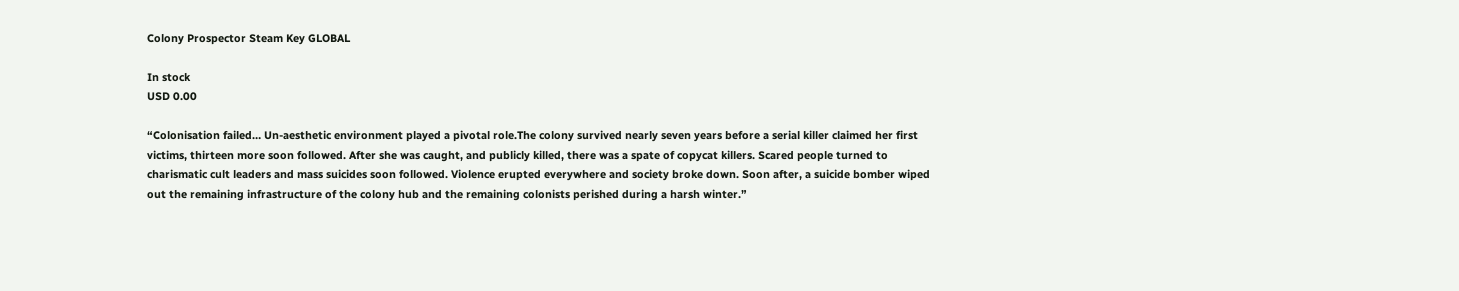Colony Prospector Steam Key GLOBAL

In stock
USD 0.00

“Colonisation failed… Un-aesthetic environment played a pivotal role.The colony survived nearly seven years before a serial killer claimed her first victims, thirteen more soon followed. After she was caught, and publicly killed, there was a spate of copycat killers. Scared people turned to charismatic cult leaders and mass suicides soon followed. Violence erupted everywhere and society broke down. Soon after, a suicide bomber wiped out the remaining infrastructure of the colony hub and the remaining colonists perished during a harsh winter.”